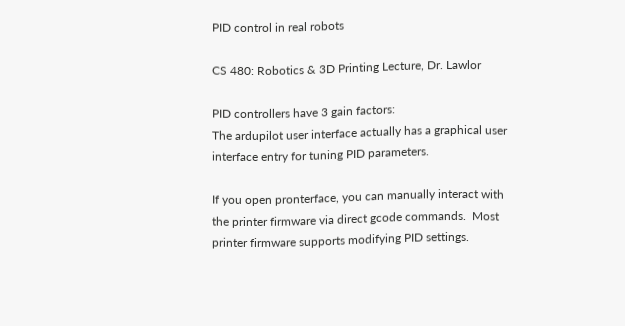PID control in real robots

CS 480: Robotics & 3D Printing Lecture, Dr. Lawlor

PID controllers have 3 gain factors:
The ardupilot user interface actually has a graphical user interface entry for tuning PID parameters.

If you open pronterface, you can manually interact with the printer firmware via direct gcode commands.  Most printer firmware supports modifying PID settings.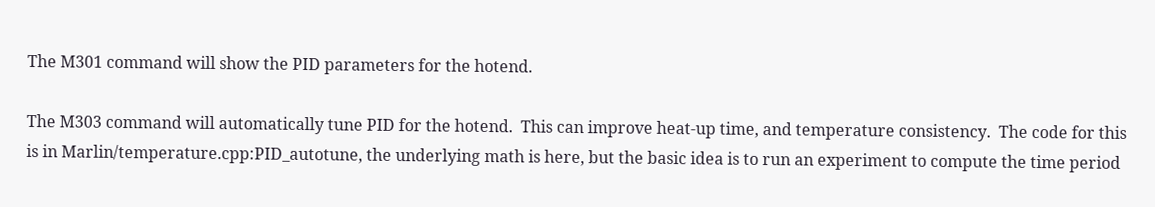The M301 command will show the PID parameters for the hotend.

The M303 command will automatically tune PID for the hotend.  This can improve heat-up time, and temperature consistency.  The code for this is in Marlin/temperature.cpp:PID_autotune, the underlying math is here, but the basic idea is to run an experiment to compute the time period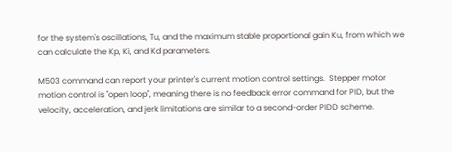for the system's oscillations, Tu, and the maximum stable proportional gain Ku, from which we can calculate the Kp, Ki, and Kd parameters.

M503 command can report your printer's current motion control settings.  Stepper motor motion control is "open loop", meaning there is no feedback error command for PID, but the velocity, acceleration, and jerk limitations are similar to a second-order PIDD scheme.